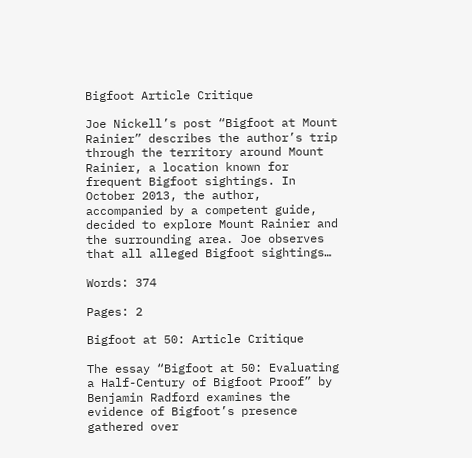Bigfoot Article Critique

Joe Nickell’s post “Bigfoot at Mount Rainier” describes the author’s trip through the territory around Mount Rainier, a location known for frequent Bigfoot sightings. In October 2013, the author, accompanied by a competent guide, decided to explore Mount Rainier and the surrounding area. Joe observes that all alleged Bigfoot sightings…

Words: 374

Pages: 2

Bigfoot at 50: Article Critique

The essay “Bigfoot at 50: Evaluating a Half-Century of Bigfoot Proof” by Benjamin Radford examines the evidence of Bigfoot’s presence gathered over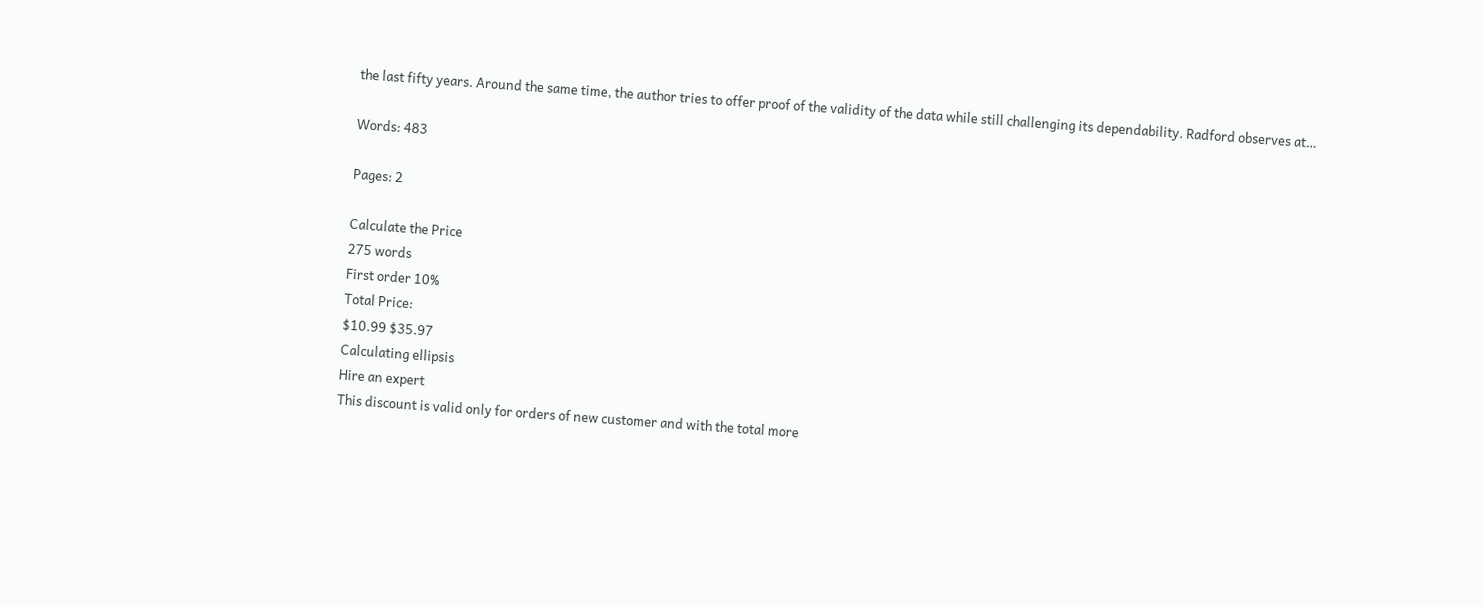the last fifty years. Around the same time, the author tries to offer proof of the validity of the data while still challenging its dependability. Radford observes at…

Words: 483

Pages: 2

Calculate the Price
275 words
First order 10%
Total Price:
$10.99 $35.97
Calculating ellipsis
Hire an expert
This discount is valid only for orders of new customer and with the total more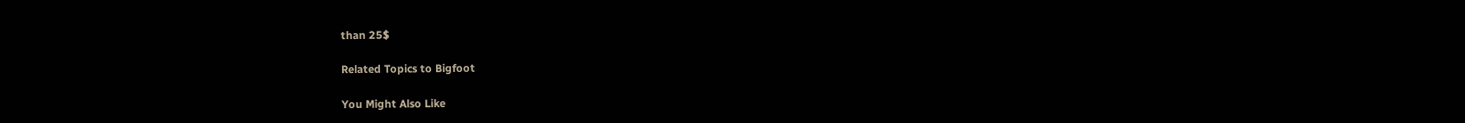than 25$

Related Topics to Bigfoot

You Might Also Like